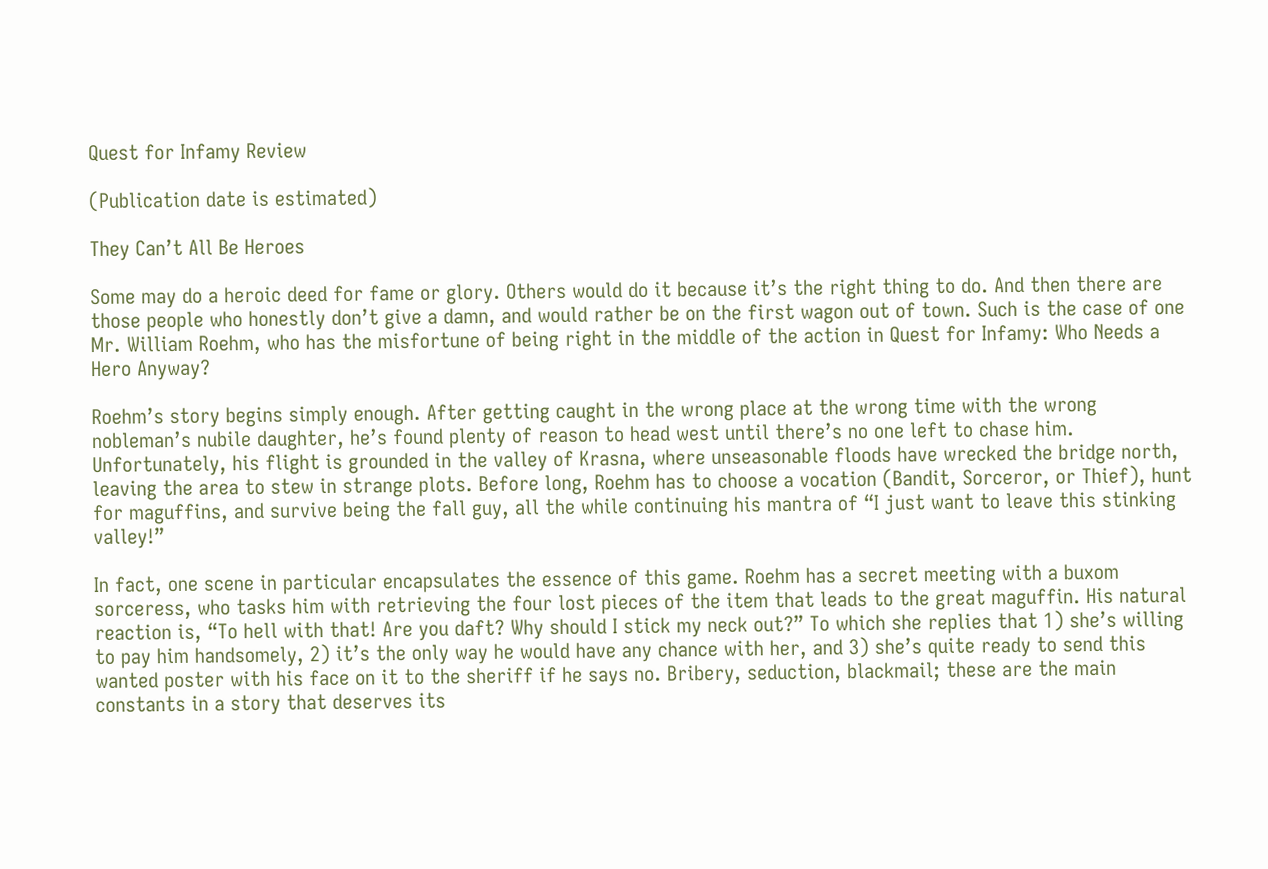Quest for Infamy Review

(Publication date is estimated)

They Can’t All Be Heroes

Some may do a heroic deed for fame or glory. Others would do it because it’s the right thing to do. And then there are those people who honestly don’t give a damn, and would rather be on the first wagon out of town. Such is the case of one Mr. William Roehm, who has the misfortune of being right in the middle of the action in Quest for Infamy: Who Needs a Hero Anyway?

Roehm’s story begins simply enough. After getting caught in the wrong place at the wrong time with the wrong nobleman’s nubile daughter, he’s found plenty of reason to head west until there’s no one left to chase him. Unfortunately, his flight is grounded in the valley of Krasna, where unseasonable floods have wrecked the bridge north, leaving the area to stew in strange plots. Before long, Roehm has to choose a vocation (Bandit, Sorceror, or Thief), hunt for maguffins, and survive being the fall guy, all the while continuing his mantra of “I just want to leave this stinking valley!”

In fact, one scene in particular encapsulates the essence of this game. Roehm has a secret meeting with a buxom sorceress, who tasks him with retrieving the four lost pieces of the item that leads to the great maguffin. His natural reaction is, “To hell with that! Are you daft? Why should I stick my neck out?” To which she replies that 1) she’s willing to pay him handsomely, 2) it’s the only way he would have any chance with her, and 3) she’s quite ready to send this wanted poster with his face on it to the sheriff if he says no. Bribery, seduction, blackmail; these are the main constants in a story that deserves its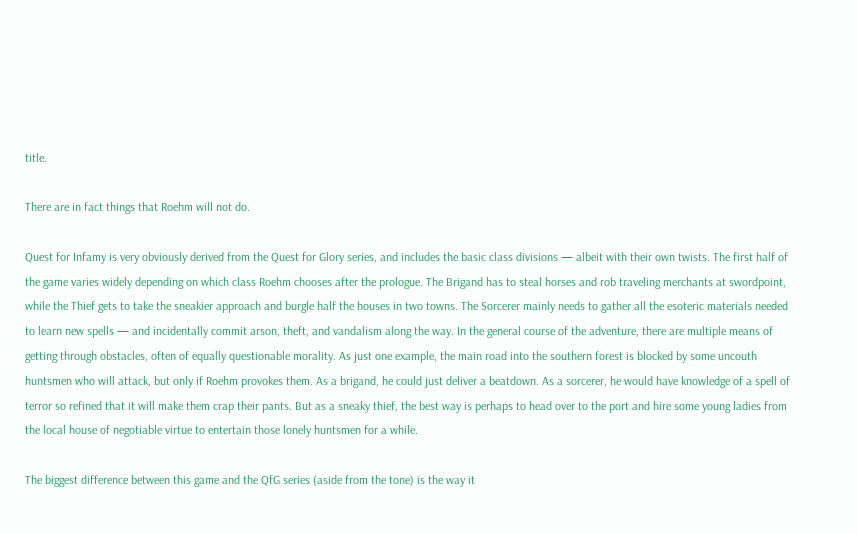title.

There are in fact things that Roehm will not do.

Quest for Infamy is very obviously derived from the Quest for Glory series, and includes the basic class divisions — albeit with their own twists. The first half of the game varies widely depending on which class Roehm chooses after the prologue. The Brigand has to steal horses and rob traveling merchants at swordpoint, while the Thief gets to take the sneakier approach and burgle half the houses in two towns. The Sorcerer mainly needs to gather all the esoteric materials needed to learn new spells — and incidentally commit arson, theft, and vandalism along the way. In the general course of the adventure, there are multiple means of getting through obstacles, often of equally questionable morality. As just one example, the main road into the southern forest is blocked by some uncouth huntsmen who will attack, but only if Roehm provokes them. As a brigand, he could just deliver a beatdown. As a sorcerer, he would have knowledge of a spell of terror so refined that it will make them crap their pants. But as a sneaky thief, the best way is perhaps to head over to the port and hire some young ladies from the local house of negotiable virtue to entertain those lonely huntsmen for a while.

The biggest difference between this game and the QfG series (aside from the tone) is the way it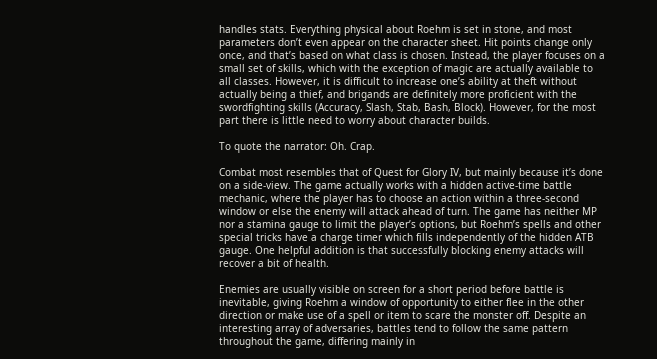handles stats. Everything physical about Roehm is set in stone, and most parameters don’t even appear on the character sheet. Hit points change only once, and that’s based on what class is chosen. Instead, the player focuses on a small set of skills, which with the exception of magic are actually available to all classes. However, it is difficult to increase one’s ability at theft without actually being a thief, and brigands are definitely more proficient with the swordfighting skills (Accuracy, Slash, Stab, Bash, Block). However, for the most part there is little need to worry about character builds.

To quote the narrator: Oh. Crap.

Combat most resembles that of Quest for Glory IV, but mainly because it’s done on a side-view. The game actually works with a hidden active-time battle mechanic, where the player has to choose an action within a three-second window or else the enemy will attack ahead of turn. The game has neither MP nor a stamina gauge to limit the player’s options, but Roehm’s spells and other special tricks have a charge timer which fills independently of the hidden ATB gauge. One helpful addition is that successfully blocking enemy attacks will recover a bit of health.

Enemies are usually visible on screen for a short period before battle is inevitable, giving Roehm a window of opportunity to either flee in the other direction or make use of a spell or item to scare the monster off. Despite an interesting array of adversaries, battles tend to follow the same pattern throughout the game, differing mainly in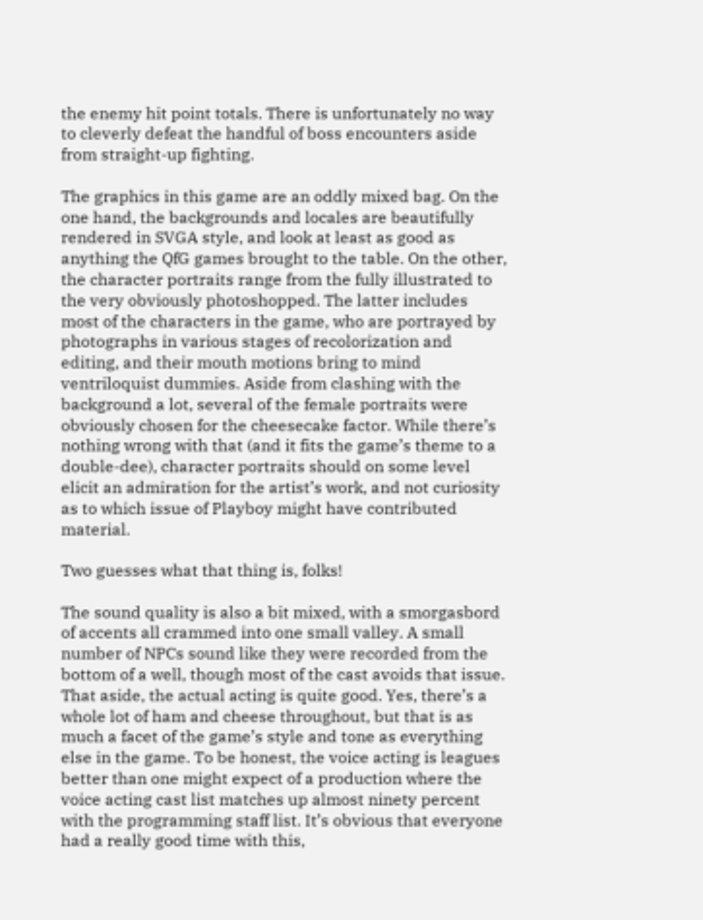the enemy hit point totals. There is unfortunately no way to cleverly defeat the handful of boss encounters aside from straight-up fighting.

The graphics in this game are an oddly mixed bag. On the one hand, the backgrounds and locales are beautifully rendered in SVGA style, and look at least as good as anything the QfG games brought to the table. On the other, the character portraits range from the fully illustrated to the very obviously photoshopped. The latter includes most of the characters in the game, who are portrayed by photographs in various stages of recolorization and editing, and their mouth motions bring to mind ventriloquist dummies. Aside from clashing with the background a lot, several of the female portraits were obviously chosen for the cheesecake factor. While there’s nothing wrong with that (and it fits the game’s theme to a double-dee), character portraits should on some level elicit an admiration for the artist’s work, and not curiosity as to which issue of Playboy might have contributed material.

Two guesses what that thing is, folks!

The sound quality is also a bit mixed, with a smorgasbord of accents all crammed into one small valley. A small number of NPCs sound like they were recorded from the bottom of a well, though most of the cast avoids that issue. That aside, the actual acting is quite good. Yes, there’s a whole lot of ham and cheese throughout, but that is as much a facet of the game’s style and tone as everything else in the game. To be honest, the voice acting is leagues better than one might expect of a production where the voice acting cast list matches up almost ninety percent with the programming staff list. It’s obvious that everyone had a really good time with this,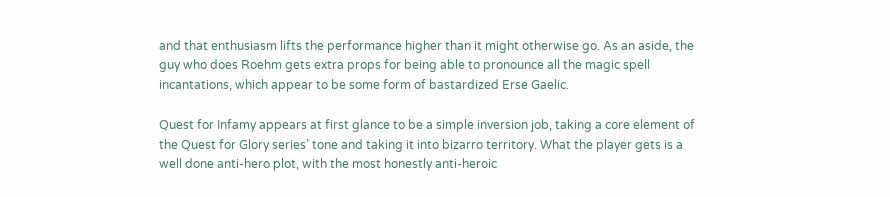and that enthusiasm lifts the performance higher than it might otherwise go. As an aside, the guy who does Roehm gets extra props for being able to pronounce all the magic spell incantations, which appear to be some form of bastardized Erse Gaelic.

Quest for Infamy appears at first glance to be a simple inversion job, taking a core element of the Quest for Glory series’ tone and taking it into bizarro territory. What the player gets is a well done anti-hero plot, with the most honestly anti-heroic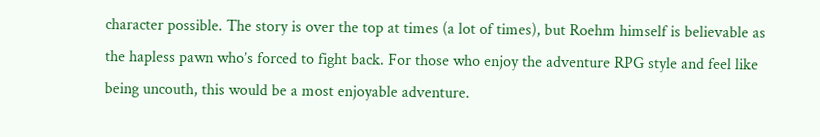character possible. The story is over the top at times (a lot of times), but Roehm himself is believable as the hapless pawn who’s forced to fight back. For those who enjoy the adventure RPG style and feel like being uncouth, this would be a most enjoyable adventure.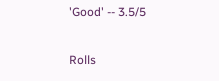'Good' -- 3.5/5

Rolls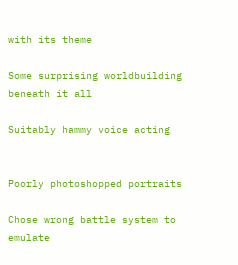with its theme

Some surprising worldbuilding beneath it all

Suitably hammy voice acting


Poorly photoshopped portraits

Chose wrong battle system to emulate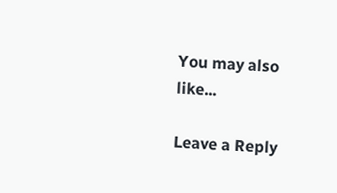You may also like...

Leave a Reply